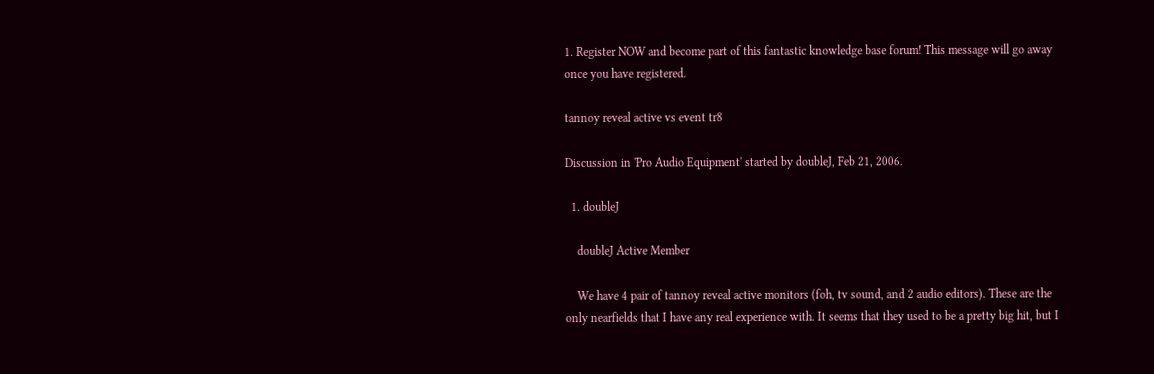1. Register NOW and become part of this fantastic knowledge base forum! This message will go away once you have registered.

tannoy reveal active vs event tr8

Discussion in 'Pro Audio Equipment' started by doubleJ, Feb 21, 2006.

  1. doubleJ

    doubleJ Active Member

    We have 4 pair of tannoy reveal active monitors (foh, tv sound, and 2 audio editors). These are the only nearfields that I have any real experience with. It seems that they used to be a pretty big hit, but I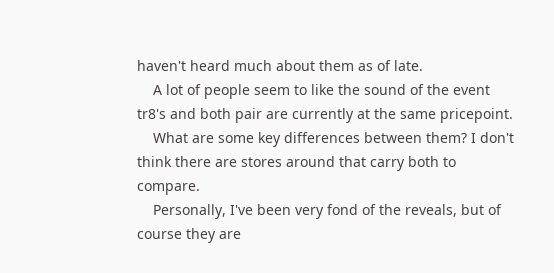haven't heard much about them as of late.
    A lot of people seem to like the sound of the event tr8's and both pair are currently at the same pricepoint.
    What are some key differences between them? I don't think there are stores around that carry both to compare.
    Personally, I've been very fond of the reveals, but of course they are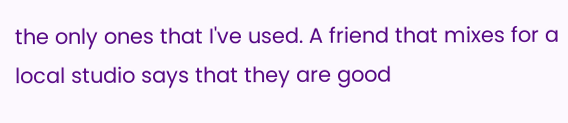the only ones that I've used. A friend that mixes for a local studio says that they are good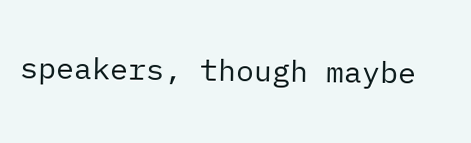speakers, though maybe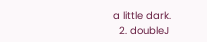a little dark.
  2. doubleJ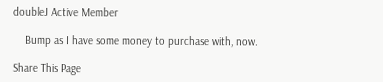doubleJ Active Member

    Bump as I have some money to purchase with, now.

Share This Page